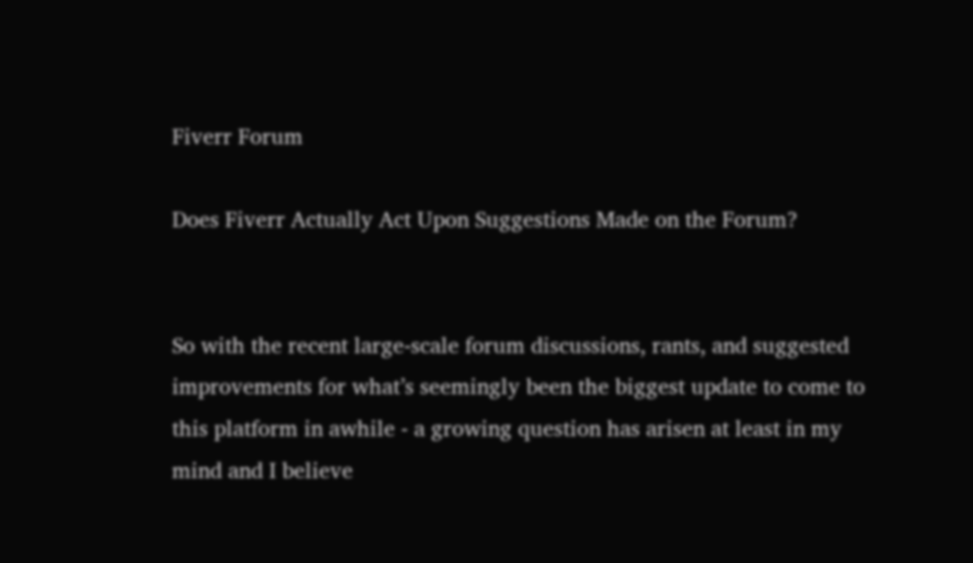Fiverr Forum

Does Fiverr Actually Act Upon Suggestions Made on the Forum?


So with the recent large-scale forum discussions, rants, and suggested improvements for what’s seemingly been the biggest update to come to this platform in awhile - a growing question has arisen at least in my mind and I believe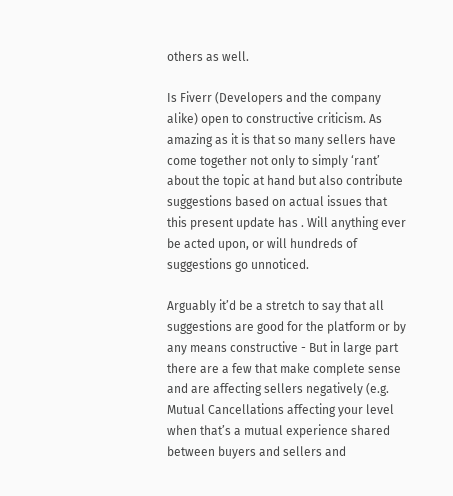others as well.

Is Fiverr (Developers and the company alike) open to constructive criticism. As amazing as it is that so many sellers have come together not only to simply ‘rant’ about the topic at hand but also contribute suggestions based on actual issues that this present update has . Will anything ever be acted upon, or will hundreds of suggestions go unnoticed.

Arguably it’d be a stretch to say that all suggestions are good for the platform or by any means constructive - But in large part there are a few that make complete sense and are affecting sellers negatively (e.g. Mutual Cancellations affecting your level when that’s a mutual experience shared between buyers and sellers and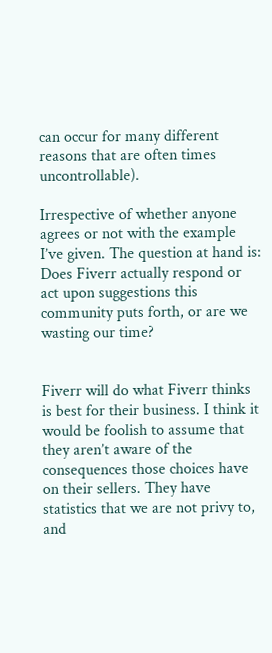can occur for many different reasons that are often times uncontrollable).

Irrespective of whether anyone agrees or not with the example I’ve given. The question at hand is: Does Fiverr actually respond or act upon suggestions this community puts forth, or are we wasting our time?


Fiverr will do what Fiverr thinks is best for their business. I think it would be foolish to assume that they aren’t aware of the consequences those choices have on their sellers. They have statistics that we are not privy to, and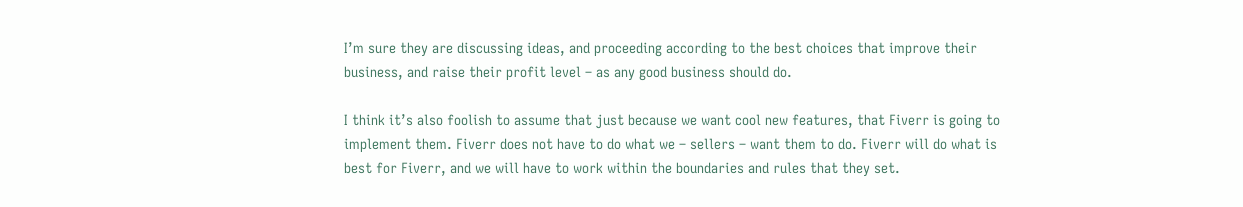I’m sure they are discussing ideas, and proceeding according to the best choices that improve their business, and raise their profit level – as any good business should do.

I think it’s also foolish to assume that just because we want cool new features, that Fiverr is going to implement them. Fiverr does not have to do what we – sellers – want them to do. Fiverr will do what is best for Fiverr, and we will have to work within the boundaries and rules that they set.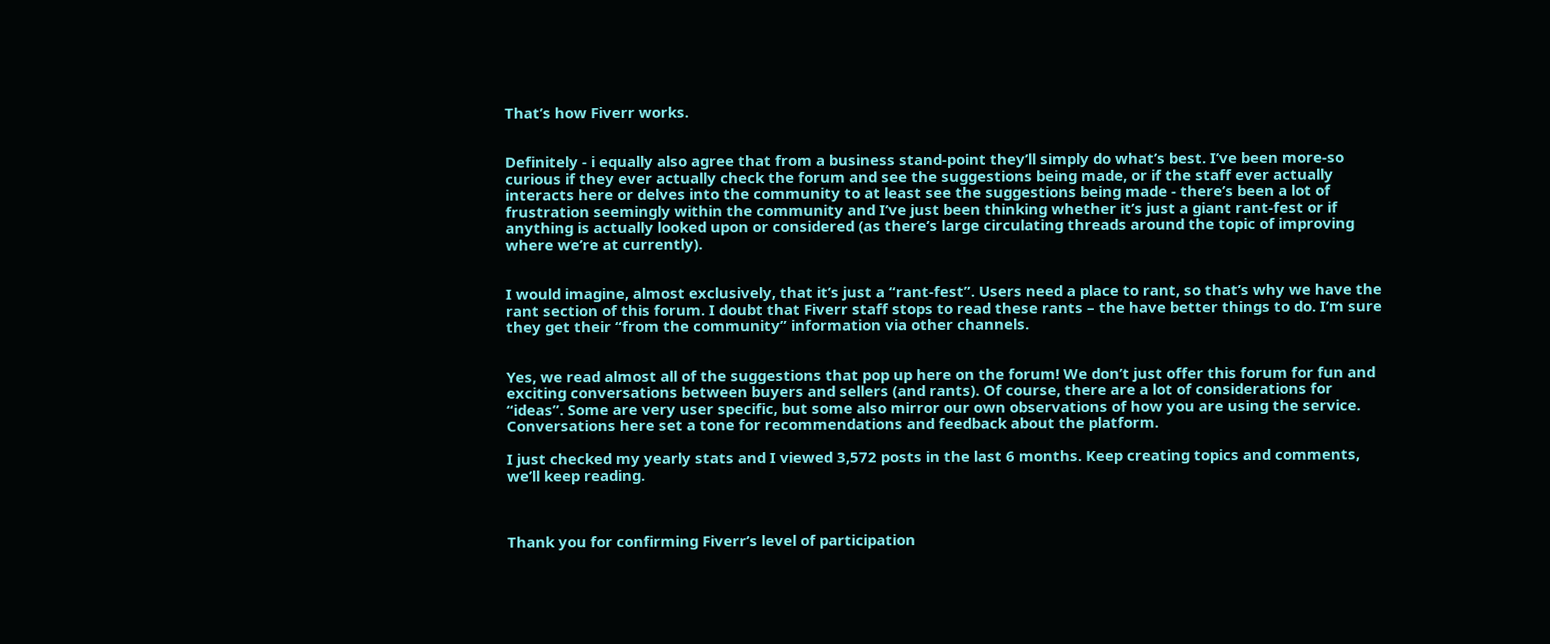That’s how Fiverr works.


Definitely - i equally also agree that from a business stand-point they’ll simply do what’s best. I’ve been more-so curious if they ever actually check the forum and see the suggestions being made, or if the staff ever actually interacts here or delves into the community to at least see the suggestions being made - there’s been a lot of frustration seemingly within the community and I’ve just been thinking whether it’s just a giant rant-fest or if anything is actually looked upon or considered (as there’s large circulating threads around the topic of improving where we’re at currently).


I would imagine, almost exclusively, that it’s just a “rant-fest”. Users need a place to rant, so that’s why we have the rant section of this forum. I doubt that Fiverr staff stops to read these rants – the have better things to do. I’m sure they get their “from the community” information via other channels.


Yes, we read almost all of the suggestions that pop up here on the forum! We don’t just offer this forum for fun and exciting conversations between buyers and sellers (and rants). Of course, there are a lot of considerations for “ideas”. Some are very user specific, but some also mirror our own observations of how you are using the service. Conversations here set a tone for recommendations and feedback about the platform.

I just checked my yearly stats and I viewed 3,572 posts in the last 6 months. Keep creating topics and comments, we’ll keep reading.



Thank you for confirming Fiverr’s level of participation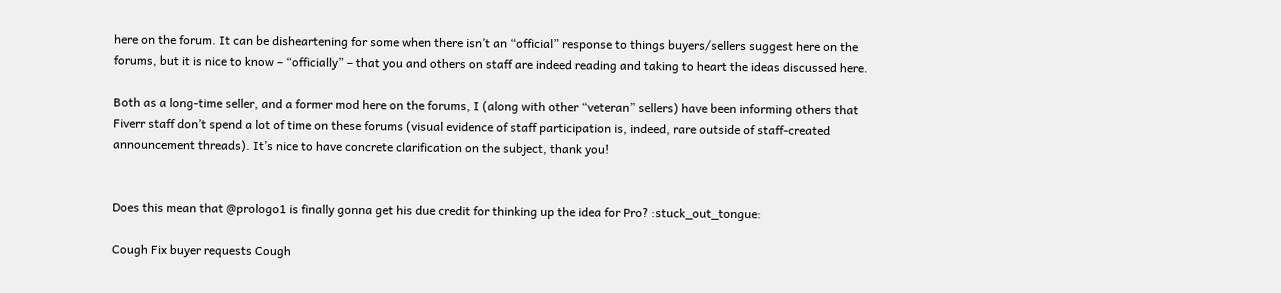here on the forum. It can be disheartening for some when there isn’t an “official” response to things buyers/sellers suggest here on the forums, but it is nice to know – “officially” – that you and others on staff are indeed reading and taking to heart the ideas discussed here.

Both as a long-time seller, and a former mod here on the forums, I (along with other “veteran” sellers) have been informing others that Fiverr staff don’t spend a lot of time on these forums (visual evidence of staff participation is, indeed, rare outside of staff-created announcement threads). It’s nice to have concrete clarification on the subject, thank you!


Does this mean that @prologo1 is finally gonna get his due credit for thinking up the idea for Pro? :stuck_out_tongue:

Cough Fix buyer requests Cough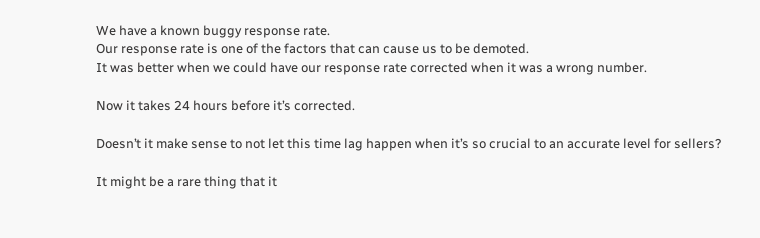We have a known buggy response rate.
Our response rate is one of the factors that can cause us to be demoted.
It was better when we could have our response rate corrected when it was a wrong number.

Now it takes 24 hours before it’s corrected.

Doesn’t it make sense to not let this time lag happen when it’s so crucial to an accurate level for sellers?

It might be a rare thing that it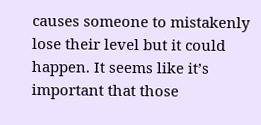causes someone to mistakenly lose their level but it could happen. It seems like it’s important that those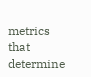metrics that determine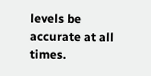levels be accurate at all times.